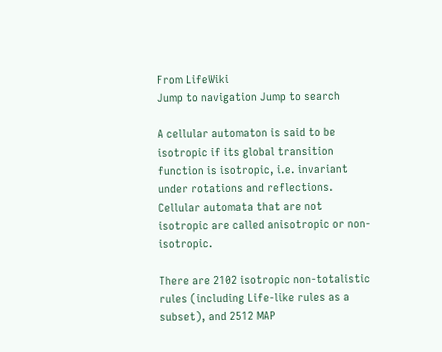From LifeWiki
Jump to navigation Jump to search

A cellular automaton is said to be isotropic if its global transition function is isotropic, i.e. invariant under rotations and reflections. Cellular automata that are not isotropic are called anisotropic or non-isotropic.

There are 2102 isotropic non-totalistic rules (including Life-like rules as a subset), and 2512 MAP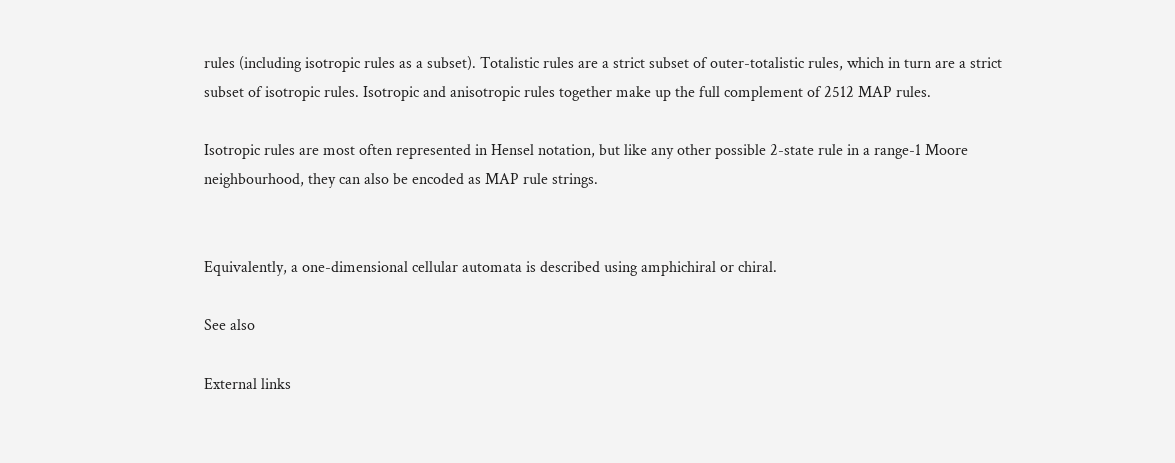rules (including isotropic rules as a subset). Totalistic rules are a strict subset of outer-totalistic rules, which in turn are a strict subset of isotropic rules. Isotropic and anisotropic rules together make up the full complement of 2512 MAP rules.

Isotropic rules are most often represented in Hensel notation, but like any other possible 2-state rule in a range-1 Moore neighbourhood, they can also be encoded as MAP rule strings.


Equivalently, a one-dimensional cellular automata is described using amphichiral or chiral.

See also

External links